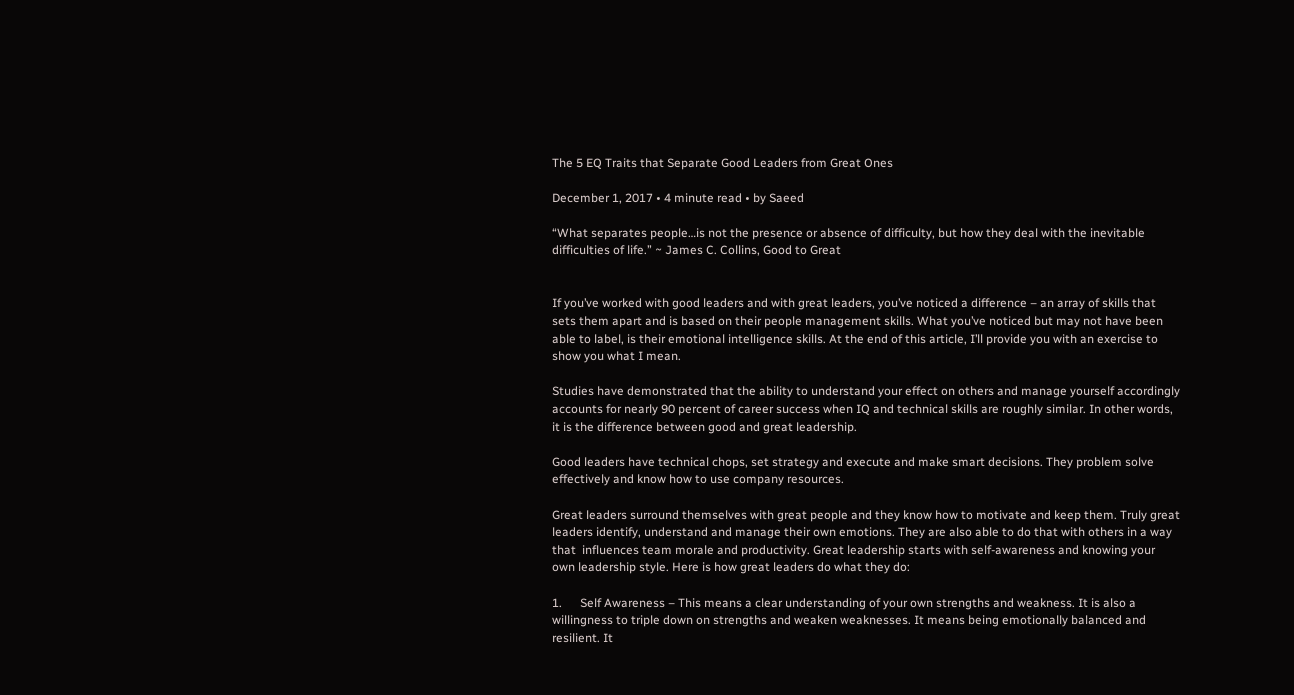The 5 EQ Traits that Separate Good Leaders from Great Ones

December 1, 2017 • 4 minute read • by Saeed

“What separates people…is not the presence or absence of difficulty, but how they deal with the inevitable difficulties of life.” ~ James C. Collins, Good to Great


If you’ve worked with good leaders and with great leaders, you’ve noticed a difference – an array of skills that sets them apart and is based on their people management skills. What you’ve noticed but may not have been able to label, is their emotional intelligence skills. At the end of this article, I’ll provide you with an exercise to show you what I mean.

Studies have demonstrated that the ability to understand your effect on others and manage yourself accordingly accounts for nearly 90 percent of career success when IQ and technical skills are roughly similar. In other words, it is the difference between good and great leadership.

Good leaders have technical chops, set strategy and execute and make smart decisions. They problem solve effectively and know how to use company resources.

Great leaders surround themselves with great people and they know how to motivate and keep them. Truly great leaders identify, understand and manage their own emotions. They are also able to do that with others in a way that  influences team morale and productivity. Great leadership starts with self-awareness and knowing your own leadership style. Here is how great leaders do what they do:

1.      Self Awareness – This means a clear understanding of your own strengths and weakness. It is also a willingness to triple down on strengths and weaken weaknesses. It means being emotionally balanced and resilient. It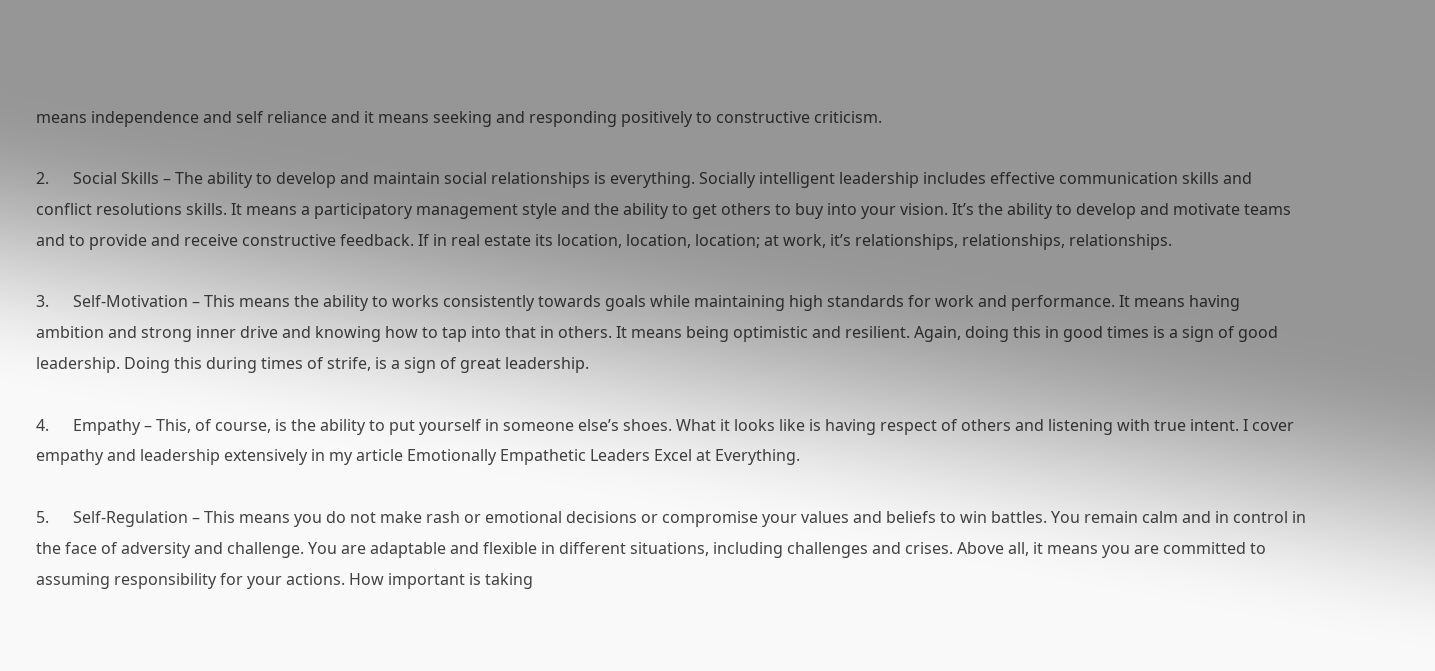means independence and self reliance and it means seeking and responding positively to constructive criticism.

2.      Social Skills – The ability to develop and maintain social relationships is everything. Socially intelligent leadership includes effective communication skills and conflict resolutions skills. It means a participatory management style and the ability to get others to buy into your vision. It’s the ability to develop and motivate teams and to provide and receive constructive feedback. If in real estate its location, location, location; at work, it’s relationships, relationships, relationships.

3.      Self-Motivation – This means the ability to works consistently towards goals while maintaining high standards for work and performance. It means having ambition and strong inner drive and knowing how to tap into that in others. It means being optimistic and resilient. Again, doing this in good times is a sign of good leadership. Doing this during times of strife, is a sign of great leadership.

4.      Empathy – This, of course, is the ability to put yourself in someone else’s shoes. What it looks like is having respect of others and listening with true intent. I cover empathy and leadership extensively in my article Emotionally Empathetic Leaders Excel at Everything.

5.      Self-Regulation – This means you do not make rash or emotional decisions or compromise your values and beliefs to win battles. You remain calm and in control in the face of adversity and challenge. You are adaptable and flexible in different situations, including challenges and crises. Above all, it means you are committed to assuming responsibility for your actions. How important is taking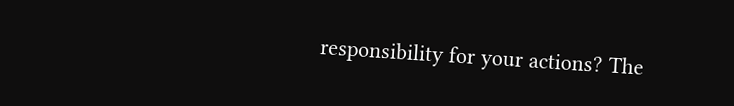responsibility for your actions? The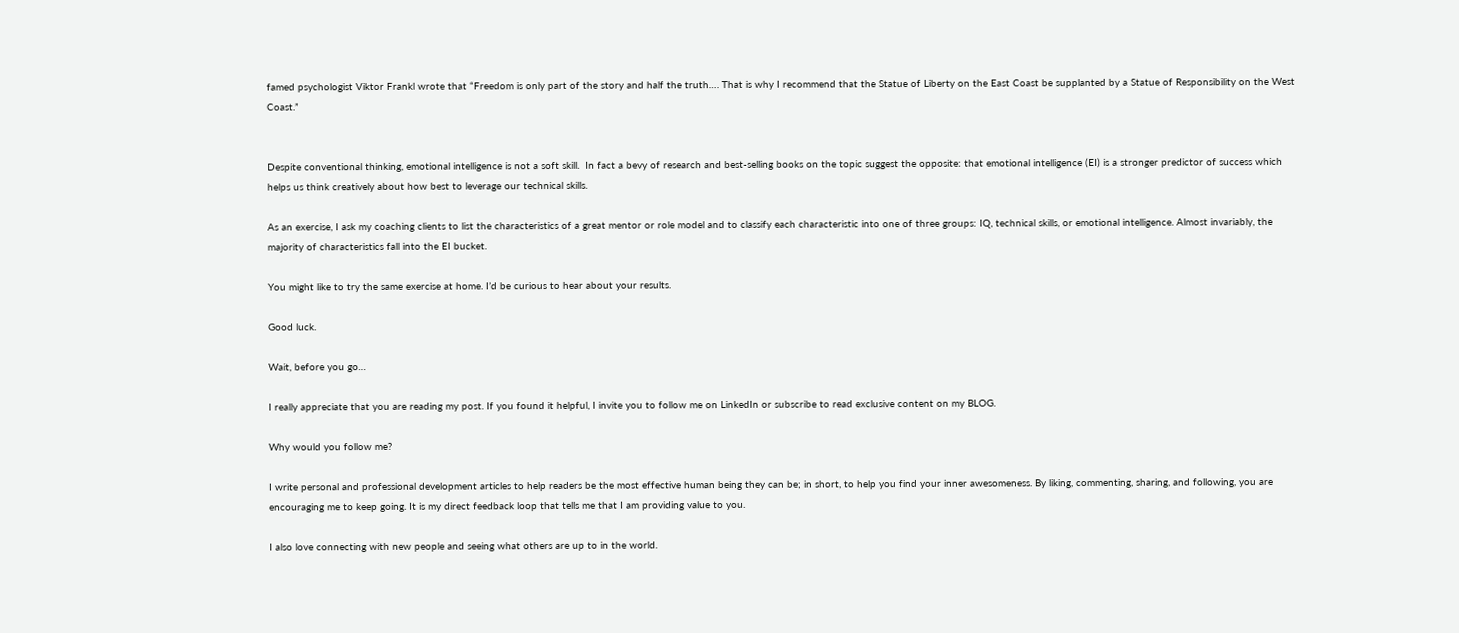famed psychologist Viktor Frankl wrote that “Freedom is only part of the story and half the truth…. That is why I recommend that the Statue of Liberty on the East Coast be supplanted by a Statue of Responsibility on the West Coast.”


Despite conventional thinking, emotional intelligence is not a soft skill.  In fact a bevy of research and best-selling books on the topic suggest the opposite: that emotional intelligence (EI) is a stronger predictor of success which helps us think creatively about how best to leverage our technical skills.

As an exercise, I ask my coaching clients to list the characteristics of a great mentor or role model and to classify each characteristic into one of three groups: IQ, technical skills, or emotional intelligence. Almost invariably, the majority of characteristics fall into the EI bucket.

You might like to try the same exercise at home. I’d be curious to hear about your results.

Good luck.

Wait, before you go…

I really appreciate that you are reading my post. If you found it helpful, I invite you to follow me on LinkedIn or subscribe to read exclusive content on my BLOG.

Why would you follow me?

I write personal and professional development articles to help readers be the most effective human being they can be; in short, to help you find your inner awesomeness. By liking, commenting, sharing, and following, you are encouraging me to keep going. It is my direct feedback loop that tells me that I am providing value to you.

I also love connecting with new people and seeing what others are up to in the world.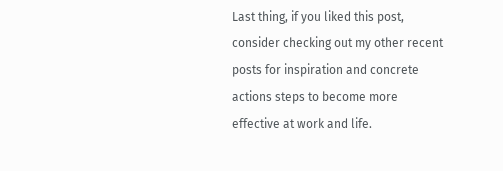Last thing, if you liked this post, consider checking out my other recent posts for inspiration and concrete actions steps to become more effective at work and life.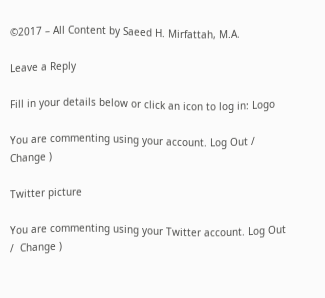©2017 – All Content by Saeed H. Mirfattah, M.A.

Leave a Reply

Fill in your details below or click an icon to log in: Logo

You are commenting using your account. Log Out /  Change )

Twitter picture

You are commenting using your Twitter account. Log Out /  Change )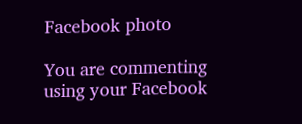Facebook photo

You are commenting using your Facebook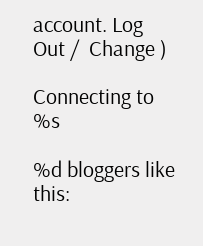account. Log Out /  Change )

Connecting to %s

%d bloggers like this: